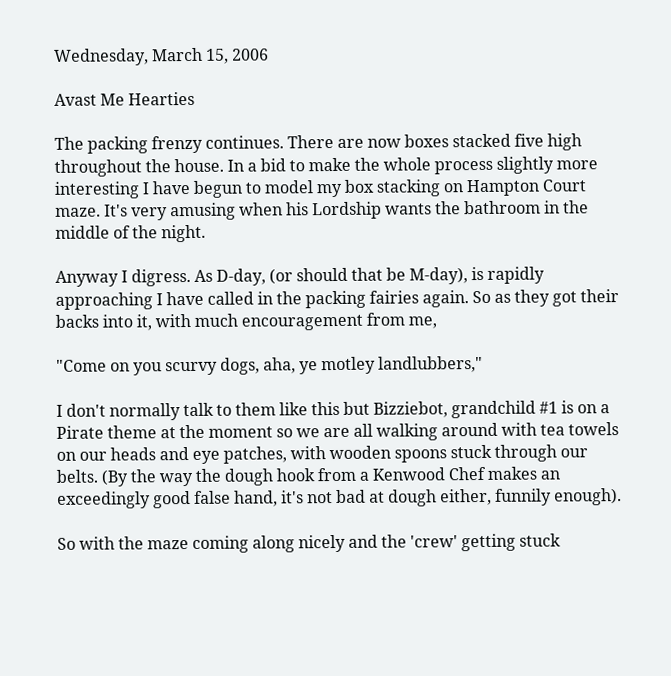Wednesday, March 15, 2006

Avast Me Hearties

The packing frenzy continues. There are now boxes stacked five high throughout the house. In a bid to make the whole process slightly more interesting I have begun to model my box stacking on Hampton Court maze. It's very amusing when his Lordship wants the bathroom in the middle of the night.

Anyway I digress. As D-day, (or should that be M-day), is rapidly approaching I have called in the packing fairies again. So as they got their backs into it, with much encouragement from me,

"Come on you scurvy dogs, aha, ye motley landlubbers,"

I don't normally talk to them like this but Bizziebot, grandchild #1 is on a Pirate theme at the moment so we are all walking around with tea towels on our heads and eye patches, with wooden spoons stuck through our belts. (By the way the dough hook from a Kenwood Chef makes an exceedingly good false hand, it's not bad at dough either, funnily enough).

So with the maze coming along nicely and the 'crew' getting stuck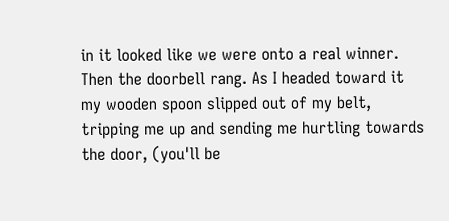in it looked like we were onto a real winner. Then the doorbell rang. As I headed toward it my wooden spoon slipped out of my belt, tripping me up and sending me hurtling towards the door, (you'll be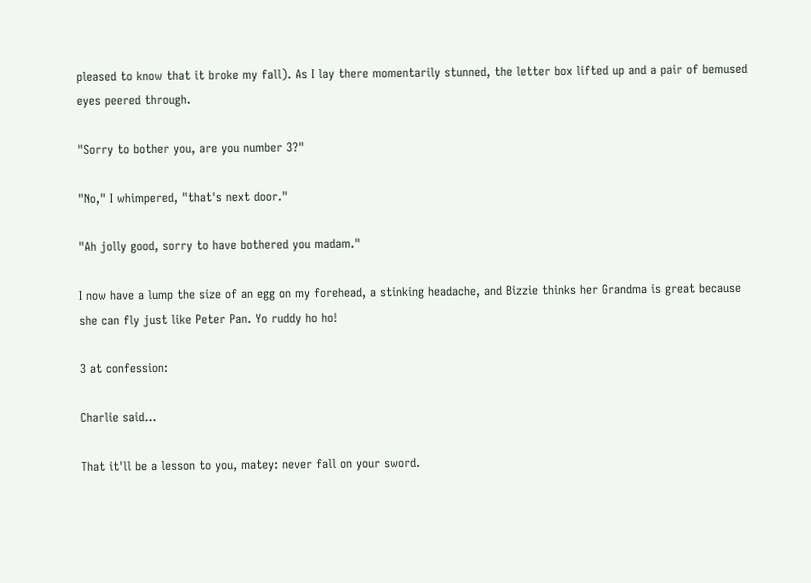pleased to know that it broke my fall). As I lay there momentarily stunned, the letter box lifted up and a pair of bemused eyes peered through.

"Sorry to bother you, are you number 3?"

"No," I whimpered, "that's next door."

"Ah jolly good, sorry to have bothered you madam."

I now have a lump the size of an egg on my forehead, a stinking headache, and Bizzie thinks her Grandma is great because she can fly just like Peter Pan. Yo ruddy ho ho!

3 at confession:

Charlie said...

That it'll be a lesson to you, matey: never fall on your sword.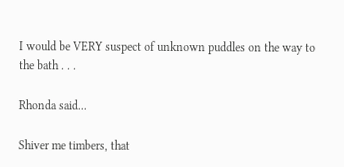I would be VERY suspect of unknown puddles on the way to the bath . . .

Rhonda said...

Shiver me timbers, that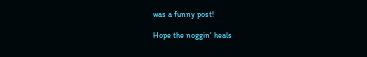was a funny post!

Hope the noggin' heals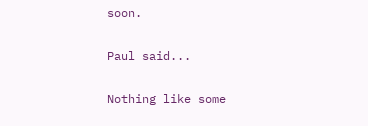soon.

Paul said...

Nothing like some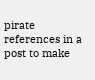pirate references in a post to make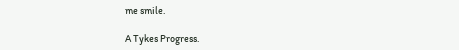me smile.

A Tykes Progress.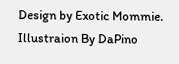Design by Exotic Mommie. Illustraion By DaPino